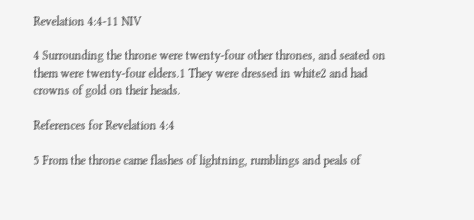Revelation 4:4-11 NIV

4 Surrounding the throne were twenty-four other thrones, and seated on them were twenty-four elders.1 They were dressed in white2 and had crowns of gold on their heads.

References for Revelation 4:4

5 From the throne came flashes of lightning, rumblings and peals of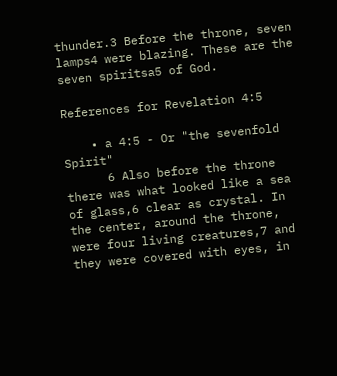thunder.3 Before the throne, seven lamps4 were blazing. These are the seven spiritsa5 of God.

References for Revelation 4:5

    • a 4:5 - Or "the sevenfold Spirit"
      6 Also before the throne there was what looked like a sea of glass,6 clear as crystal. In the center, around the throne, were four living creatures,7 and they were covered with eyes, in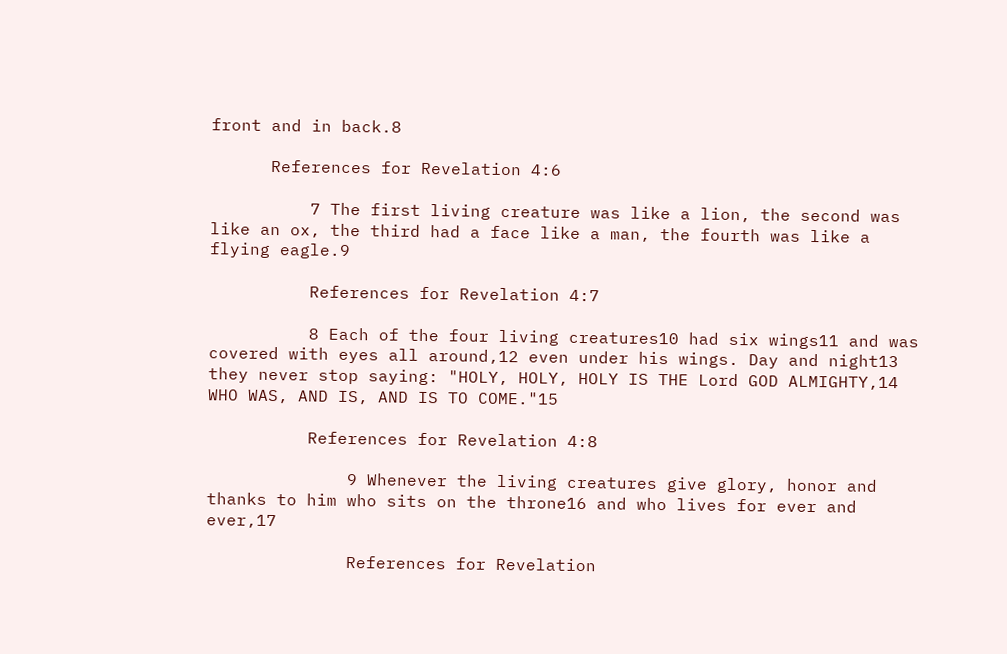front and in back.8

      References for Revelation 4:6

          7 The first living creature was like a lion, the second was like an ox, the third had a face like a man, the fourth was like a flying eagle.9

          References for Revelation 4:7

          8 Each of the four living creatures10 had six wings11 and was covered with eyes all around,12 even under his wings. Day and night13 they never stop saying: "HOLY, HOLY, HOLY IS THE Lord GOD ALMIGHTY,14 WHO WAS, AND IS, AND IS TO COME."15

          References for Revelation 4:8

              9 Whenever the living creatures give glory, honor and thanks to him who sits on the throne16 and who lives for ever and ever,17

              References for Revelation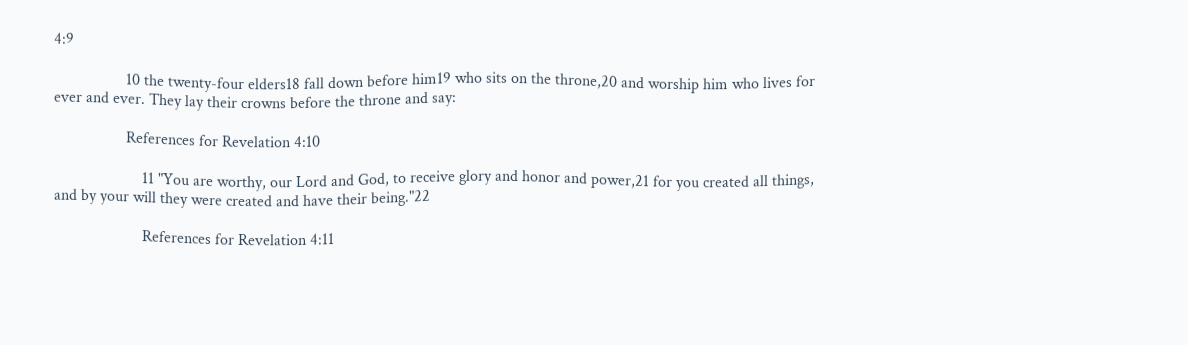4:9

                  10 the twenty-four elders18 fall down before him19 who sits on the throne,20 and worship him who lives for ever and ever. They lay their crowns before the throne and say:

                  References for Revelation 4:10

                      11 "You are worthy, our Lord and God, to receive glory and honor and power,21 for you created all things, and by your will they were created and have their being."22

                      References for Revelation 4:11